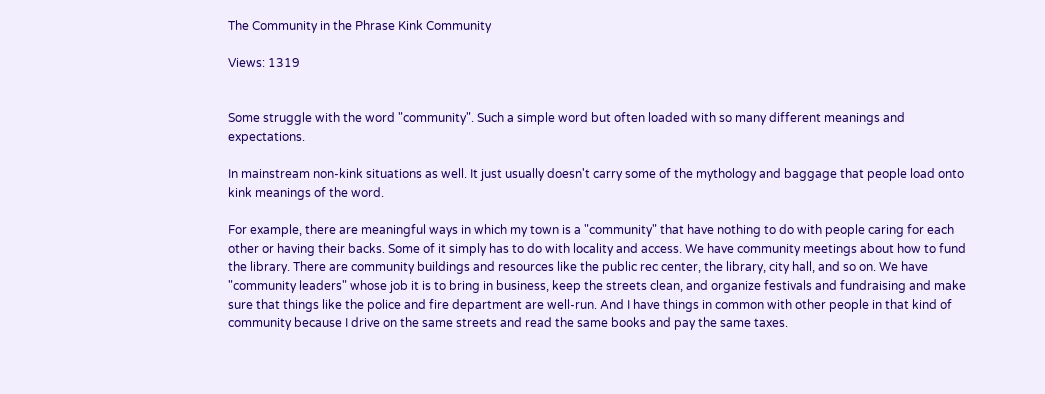The Community in the Phrase Kink Community

Views: 1319


Some struggle with the word "community". Such a simple word but often loaded with so many different meanings and expectations.

In mainstream non-kink situations as well. It just usually doesn't carry some of the mythology and baggage that people load onto kink meanings of the word.

For example, there are meaningful ways in which my town is a "community" that have nothing to do with people caring for each other or having their backs. Some of it simply has to do with locality and access. We have community meetings about how to fund the library. There are community buildings and resources like the public rec center, the library, city hall, and so on. We have "community leaders" whose job it is to bring in business, keep the streets clean, and organize festivals and fundraising and make sure that things like the police and fire department are well-run. And I have things in common with other people in that kind of community because I drive on the same streets and read the same books and pay the same taxes.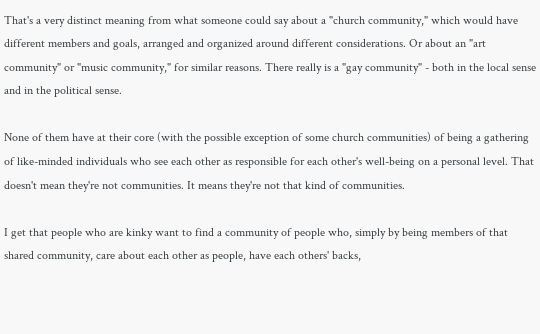That's a very distinct meaning from what someone could say about a "church community," which would have different members and goals, arranged and organized around different considerations. Or about an "art community" or "music community," for similar reasons. There really is a "gay community" - both in the local sense and in the political sense.

None of them have at their core (with the possible exception of some church communities) of being a gathering of like-minded individuals who see each other as responsible for each other's well-being on a personal level. That doesn't mean they're not communities. It means they're not that kind of communities.

I get that people who are kinky want to find a community of people who, simply by being members of that shared community, care about each other as people, have each others' backs,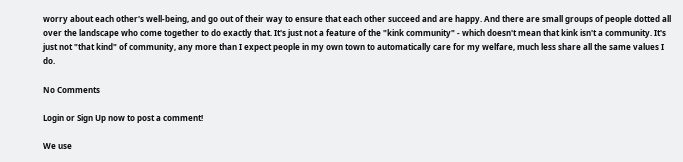worry about each other's well-being, and go out of their way to ensure that each other succeed and are happy. And there are small groups of people dotted all over the landscape who come together to do exactly that. It's just not a feature of the "kink community" - which doesn't mean that kink isn't a community. It's just not "that kind" of community, any more than I expect people in my own town to automatically care for my welfare, much less share all the same values I do.

No Comments

Login or Sign Up now to post a comment!

We use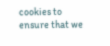cookies to ensure that we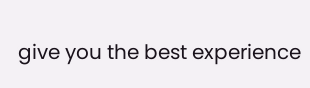give you the best experience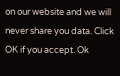on our website and we will never share you data. Click OK if you accept. Ok